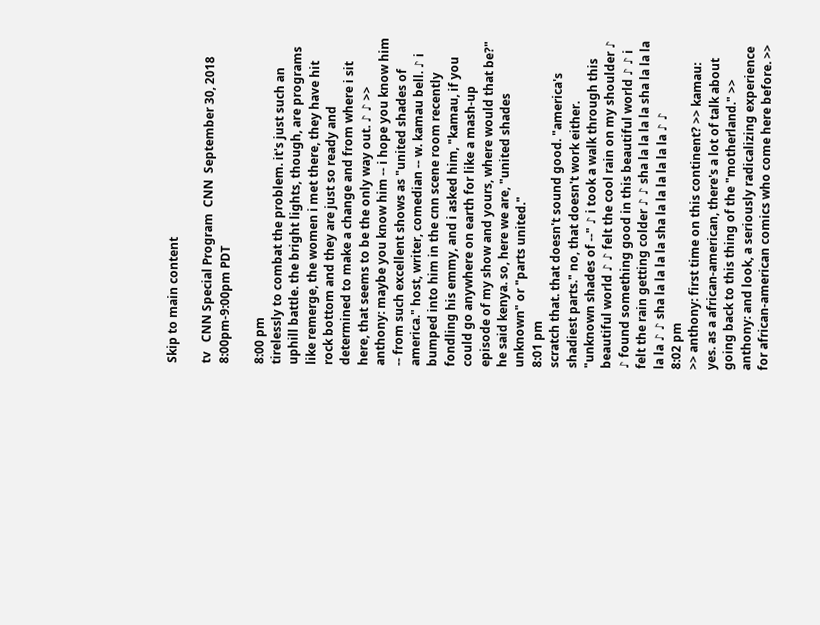Skip to main content

tv   CNN Special Program  CNN  September 30, 2018 8:00pm-9:00pm PDT

8:00 pm
tirelessly to combat the problem. it's just such an uphill battle. the bright lights, though, are programs like remerge, the women i met there, they have hit rock bottom and they are just so ready and determined to make a change and from where i sit here, that seems to be the only way out. ♪ ♪ >> anthony: maybe you know him -- i hope you know him -- from such excellent shows as "united shades of america." host, writer, comedian -- w. kamau bell. ♪ i bumped into him in the cnn scene room recently fondling his emmy, and i asked him, "kamau, if you could go anywhere on earth for like a mash-up episode of my show and yours, where would that be?" he said kenya. so, here we are, "united shades unknown" or "parts united."
8:01 pm
scratch that. that doesn't sound good. "america's shadiest parts." no, that doesn't work either. "unknown shades of --" ♪ i took a walk through this beautiful world ♪ ♪ felt the cool rain on my shoulder ♪ ♪ found something good in this beautiful world ♪ ♪ i felt the rain getting colder ♪ ♪ sha la la la la sha la la la la la ♪ ♪ sha la la la la sha la la la la la la ♪ ♪
8:02 pm
>> anthony: first time on this continent? >> kamau: yes. as a african-american, there's a lot of talk about going back to this thing of the "motherland." >> anthony: and look, a seriously radicalizing experience for african-american comics who come here before. >>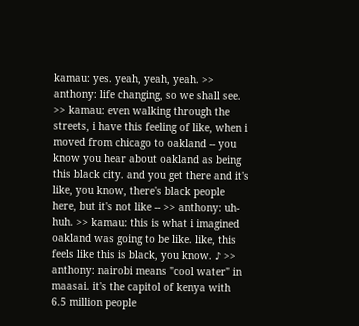kamau: yes. yeah, yeah, yeah. >> anthony: life changing, so we shall see. >> kamau: even walking through the streets, i have this feeling of like, when i moved from chicago to oakland -- you know you hear about oakland as being this black city. and you get there and it's like, you know, there's black people here, but it's not like -- >> anthony: uh-huh. >> kamau: this is what i imagined oakland was going to be like. like, this feels like this is black, you know. ♪ >> anthony: nairobi means "cool water" in maasai. it's the capitol of kenya with 6.5 million people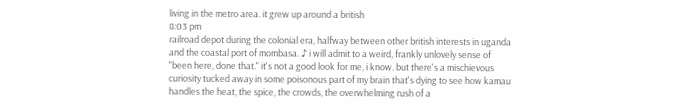living in the metro area. it grew up around a british
8:03 pm
railroad depot during the colonial era, halfway between other british interests in uganda and the coastal port of mombasa. ♪ i will admit to a weird, frankly unlovely sense of "been here, done that." it's not a good look for me, i know. but there's a mischievous curiosity tucked away in some poisonous part of my brain that's dying to see how kamau handles the heat, the spice, the crowds, the overwhelming rush of a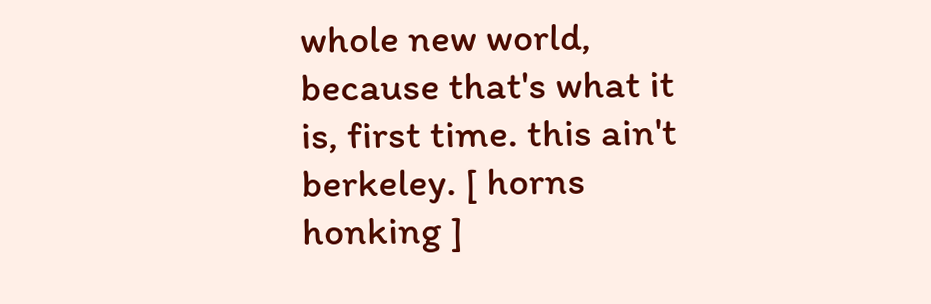whole new world, because that's what it is, first time. this ain't berkeley. [ horns honking ]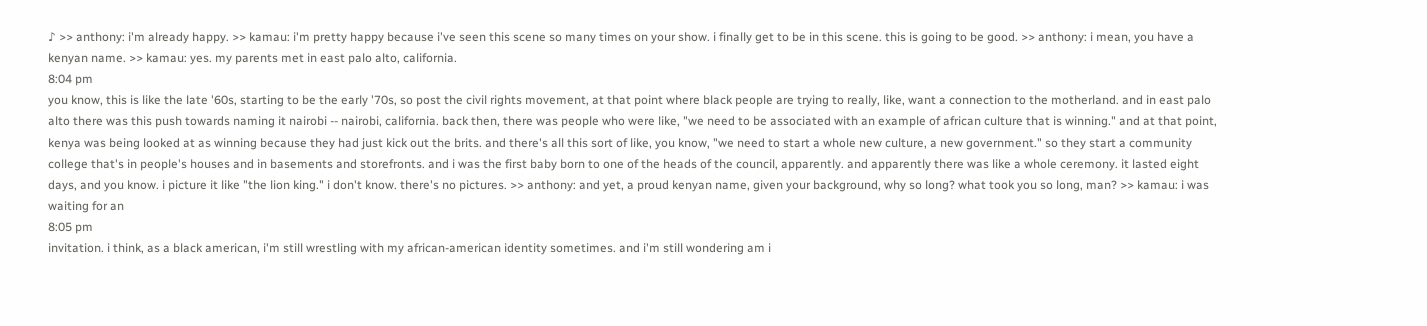♪ >> anthony: i'm already happy. >> kamau: i'm pretty happy because i've seen this scene so many times on your show. i finally get to be in this scene. this is going to be good. >> anthony: i mean, you have a kenyan name. >> kamau: yes. my parents met in east palo alto, california.
8:04 pm
you know, this is like the late '60s, starting to be the early '70s, so post the civil rights movement, at that point where black people are trying to really, like, want a connection to the motherland. and in east palo alto there was this push towards naming it nairobi -- nairobi, california. back then, there was people who were like, "we need to be associated with an example of african culture that is winning." and at that point, kenya was being looked at as winning because they had just kick out the brits. and there's all this sort of like, you know, "we need to start a whole new culture, a new government." so they start a community college that's in people's houses and in basements and storefronts. and i was the first baby born to one of the heads of the council, apparently. and apparently there was like a whole ceremony. it lasted eight days, and you know. i picture it like "the lion king." i don't know. there's no pictures. >> anthony: and yet, a proud kenyan name, given your background, why so long? what took you so long, man? >> kamau: i was waiting for an
8:05 pm
invitation. i think, as a black american, i'm still wrestling with my african-american identity sometimes. and i'm still wondering am i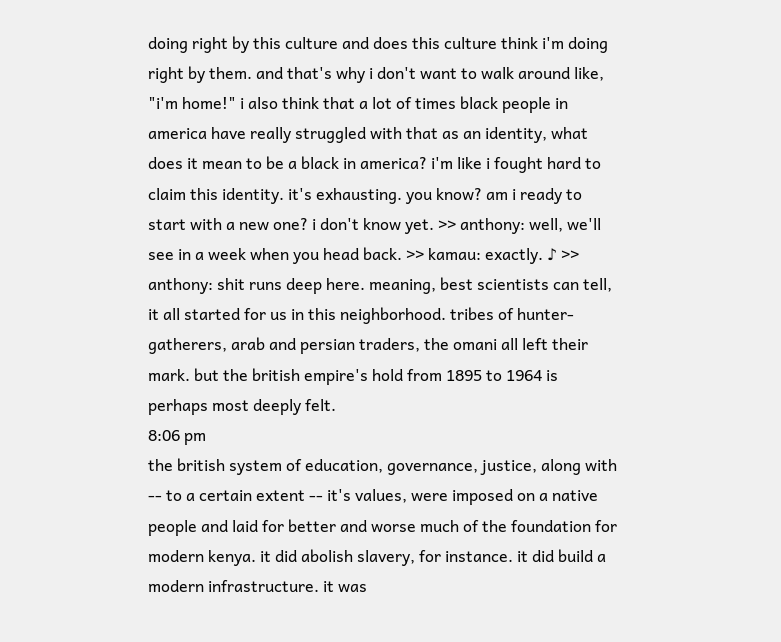doing right by this culture and does this culture think i'm doing right by them. and that's why i don't want to walk around like, "i'm home!" i also think that a lot of times black people in america have really struggled with that as an identity, what does it mean to be a black in america? i'm like i fought hard to claim this identity. it's exhausting. you know? am i ready to start with a new one? i don't know yet. >> anthony: well, we'll see in a week when you head back. >> kamau: exactly. ♪ >> anthony: shit runs deep here. meaning, best scientists can tell, it all started for us in this neighborhood. tribes of hunter-gatherers, arab and persian traders, the omani all left their mark. but the british empire's hold from 1895 to 1964 is perhaps most deeply felt.
8:06 pm
the british system of education, governance, justice, along with -- to a certain extent -- it's values, were imposed on a native people and laid for better and worse much of the foundation for modern kenya. it did abolish slavery, for instance. it did build a modern infrastructure. it was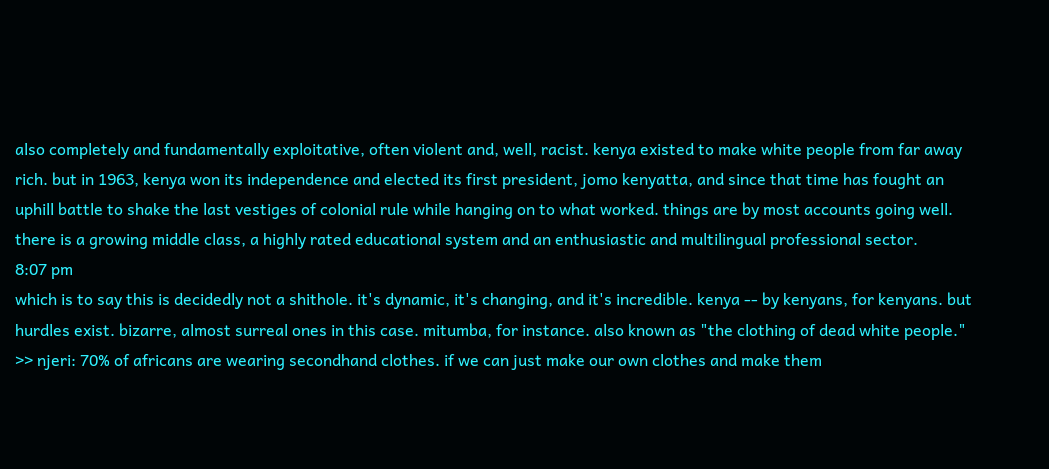also completely and fundamentally exploitative, often violent and, well, racist. kenya existed to make white people from far away rich. but in 1963, kenya won its independence and elected its first president, jomo kenyatta, and since that time has fought an uphill battle to shake the last vestiges of colonial rule while hanging on to what worked. things are by most accounts going well. there is a growing middle class, a highly rated educational system and an enthusiastic and multilingual professional sector.
8:07 pm
which is to say this is decidedly not a shithole. it's dynamic, it's changing, and it's incredible. kenya -- by kenyans, for kenyans. but hurdles exist. bizarre, almost surreal ones in this case. mitumba, for instance. also known as "the clothing of dead white people." >> njeri: 70% of africans are wearing secondhand clothes. if we can just make our own clothes and make them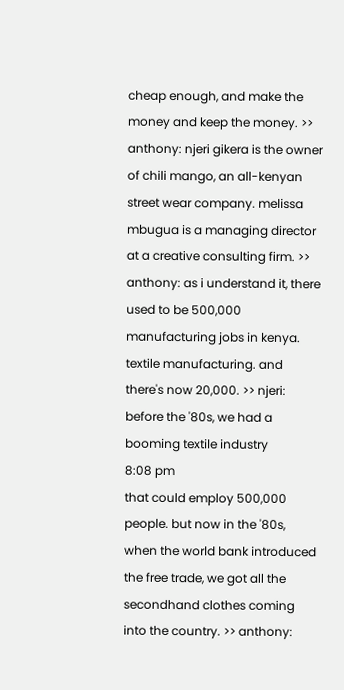cheap enough, and make the money and keep the money. >> anthony: njeri gikera is the owner of chili mango, an all-kenyan street wear company. melissa mbugua is a managing director at a creative consulting firm. >> anthony: as i understand it, there used to be 500,000 manufacturing jobs in kenya. textile manufacturing. and there's now 20,000. >> njeri: before the '80s, we had a booming textile industry
8:08 pm
that could employ 500,000 people. but now in the '80s, when the world bank introduced the free trade, we got all the secondhand clothes coming into the country. >> anthony: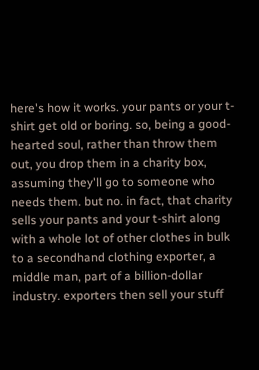here's how it works. your pants or your t-shirt get old or boring. so, being a good-hearted soul, rather than throw them out, you drop them in a charity box, assuming they'll go to someone who needs them. but no. in fact, that charity sells your pants and your t-shirt along with a whole lot of other clothes in bulk to a secondhand clothing exporter, a middle man, part of a billion-dollar industry. exporters then sell your stuff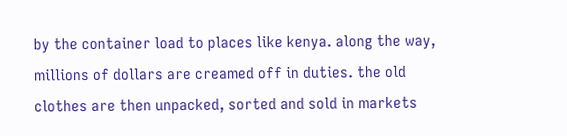by the container load to places like kenya. along the way, millions of dollars are creamed off in duties. the old clothes are then unpacked, sorted and sold in markets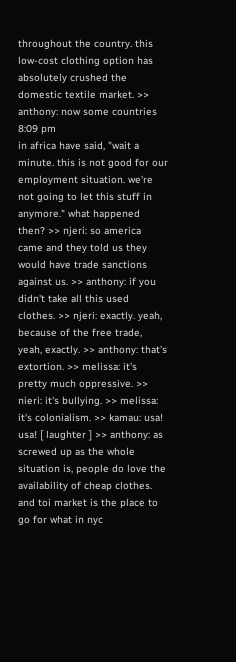throughout the country. this low-cost clothing option has absolutely crushed the domestic textile market. >> anthony: now some countries
8:09 pm
in africa have said, "wait a minute. this is not good for our employment situation. we're not going to let this stuff in anymore." what happened then? >> njeri: so america came and they told us they would have trade sanctions against us. >> anthony: if you didn't take all this used clothes. >> njeri: exactly. yeah, because of the free trade, yeah, exactly. >> anthony: that's extortion. >> melissa: it's pretty much oppressive. >> nieri: it's bullying. >> melissa: it's colonialism. >> kamau: usa! usa! [ laughter ] >> anthony: as screwed up as the whole situation is, people do love the availability of cheap clothes. and toi market is the place to go for what in nyc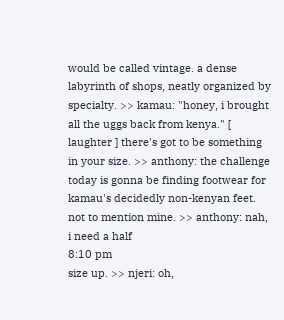would be called vintage. a dense labyrinth of shops, neatly organized by specialty. >> kamau: "honey, i brought all the uggs back from kenya." [ laughter ] there's got to be something in your size. >> anthony: the challenge today is gonna be finding footwear for kamau's decidedly non-kenyan feet. not to mention mine. >> anthony: nah, i need a half
8:10 pm
size up. >> njeri: oh,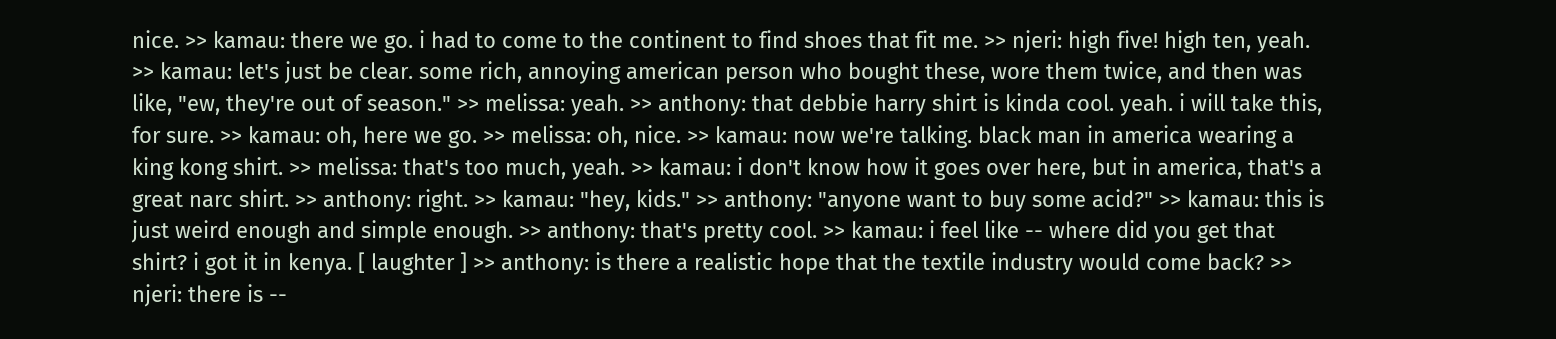nice. >> kamau: there we go. i had to come to the continent to find shoes that fit me. >> njeri: high five! high ten, yeah. >> kamau: let's just be clear. some rich, annoying american person who bought these, wore them twice, and then was like, "ew, they're out of season." >> melissa: yeah. >> anthony: that debbie harry shirt is kinda cool. yeah. i will take this, for sure. >> kamau: oh, here we go. >> melissa: oh, nice. >> kamau: now we're talking. black man in america wearing a king kong shirt. >> melissa: that's too much, yeah. >> kamau: i don't know how it goes over here, but in america, that's a great narc shirt. >> anthony: right. >> kamau: "hey, kids." >> anthony: "anyone want to buy some acid?" >> kamau: this is just weird enough and simple enough. >> anthony: that's pretty cool. >> kamau: i feel like -- where did you get that shirt? i got it in kenya. [ laughter ] >> anthony: is there a realistic hope that the textile industry would come back? >> njeri: there is --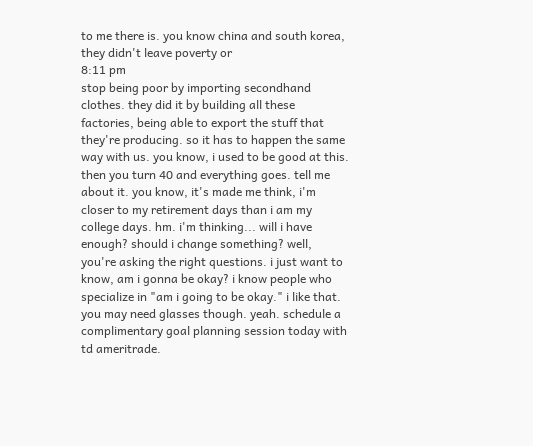to me there is. you know china and south korea, they didn't leave poverty or
8:11 pm
stop being poor by importing secondhand clothes. they did it by building all these factories, being able to export the stuff that they're producing. so it has to happen the same way with us. you know, i used to be good at this. then you turn 40 and everything goes. tell me about it. you know, it's made me think, i'm closer to my retirement days than i am my college days. hm. i'm thinking... will i have enough? should i change something? well, you're asking the right questions. i just want to know, am i gonna be okay? i know people who specialize in "am i going to be okay." i like that. you may need glasses though. yeah. schedule a complimentary goal planning session today with td ameritrade.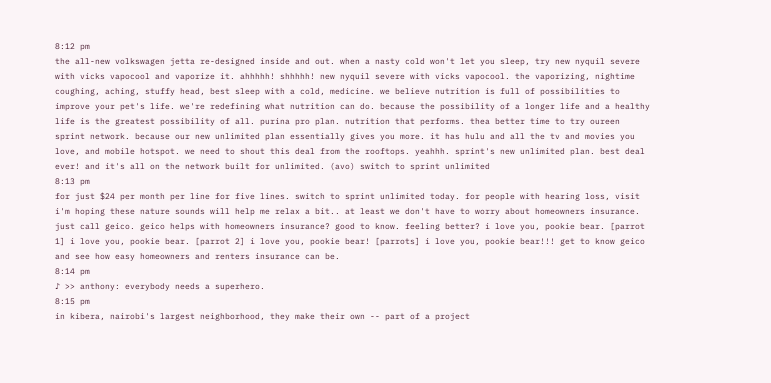8:12 pm
the all-new volkswagen jetta re-designed inside and out. when a nasty cold won't let you sleep, try new nyquil severe with vicks vapocool and vaporize it. ahhhhh! shhhhh! new nyquil severe with vicks vapocool. the vaporizing, nightime coughing, aching, stuffy head, best sleep with a cold, medicine. we believe nutrition is full of possibilities to improve your pet's life. we're redefining what nutrition can do. because the possibility of a longer life and a healthy life is the greatest possibility of all. purina pro plan. nutrition that performs. thea better time to try oureen sprint network. because our new unlimited plan essentially gives you more. it has hulu and all the tv and movies you love, and mobile hotspot. we need to shout this deal from the rooftops. yeahhh. sprint's new unlimited plan. best deal ever! and it's all on the network built for unlimited. (avo) switch to sprint unlimited
8:13 pm
for just $24 per month per line for five lines. switch to sprint unlimited today. for people with hearing loss, visit i'm hoping these nature sounds will help me relax a bit.. at least we don't have to worry about homeowners insurance. just call geico. geico helps with homeowners insurance? good to know. feeling better? i love you, pookie bear. [parrot 1] i love you, pookie bear. [parrot 2] i love you, pookie bear! [parrots] i love you, pookie bear!!! get to know geico and see how easy homeowners and renters insurance can be.
8:14 pm
♪ >> anthony: everybody needs a superhero.
8:15 pm
in kibera, nairobi's largest neighborhood, they make their own -- part of a project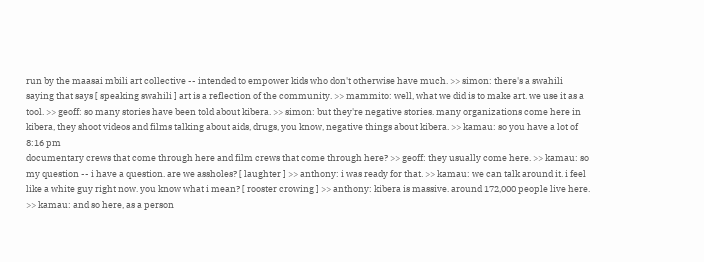run by the maasai mbili art collective -- intended to empower kids who don't otherwise have much. >> simon: there's a swahili saying that says [ speaking swahili ] art is a reflection of the community. >> mammito: well, what we did is to make art. we use it as a tool. >> geoff: so many stories have been told about kibera. >> simon: but they're negative stories. many organizations come here in kibera, they shoot videos and films talking about aids, drugs, you know, negative things about kibera. >> kamau: so you have a lot of
8:16 pm
documentary crews that come through here and film crews that come through here? >> geoff: they usually come here. >> kamau: so my question -- i have a question. are we assholes? [ laughter ] >> anthony: i was ready for that. >> kamau: we can talk around it. i feel like a white guy right now. you know what i mean? [ rooster crowing ] >> anthony: kibera is massive. around 172,000 people live here. >> kamau: and so here, as a person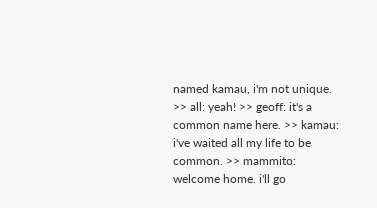named kamau, i'm not unique. >> all: yeah! >> geoff: it's a common name here. >> kamau: i've waited all my life to be common. >> mammito: welcome home. i'll go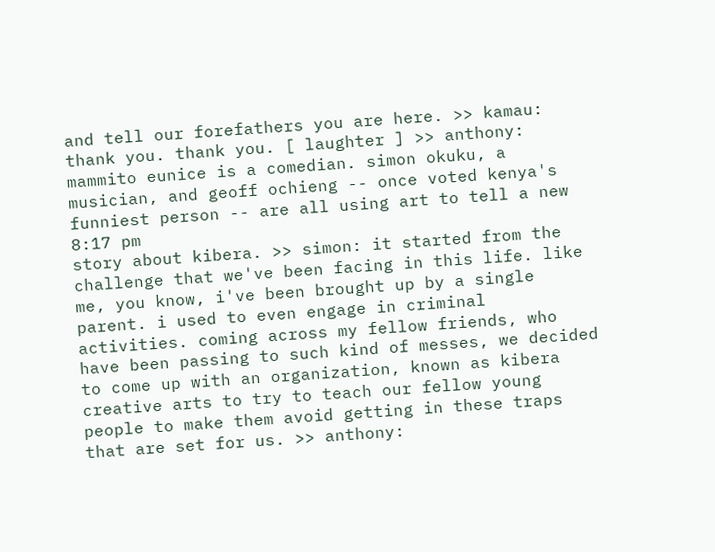and tell our forefathers you are here. >> kamau: thank you. thank you. [ laughter ] >> anthony: mammito eunice is a comedian. simon okuku, a musician, and geoff ochieng -- once voted kenya's funniest person -- are all using art to tell a new
8:17 pm
story about kibera. >> simon: it started from the challenge that we've been facing in this life. like me, you know, i've been brought up by a single parent. i used to even engage in criminal activities. coming across my fellow friends, who have been passing to such kind of messes, we decided to come up with an organization, known as kibera creative arts to try to teach our fellow young people to make them avoid getting in these traps that are set for us. >> anthony: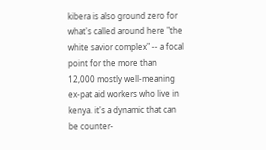kibera is also ground zero for what's called around here "the white savior complex" -- a focal point for the more than 12,000 mostly well-meaning ex-pat aid workers who live in kenya. it's a dynamic that can be counter-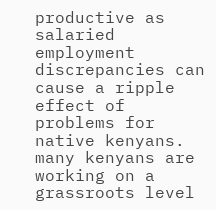productive as salaried employment discrepancies can cause a ripple effect of problems for native kenyans. many kenyans are working on a grassroots level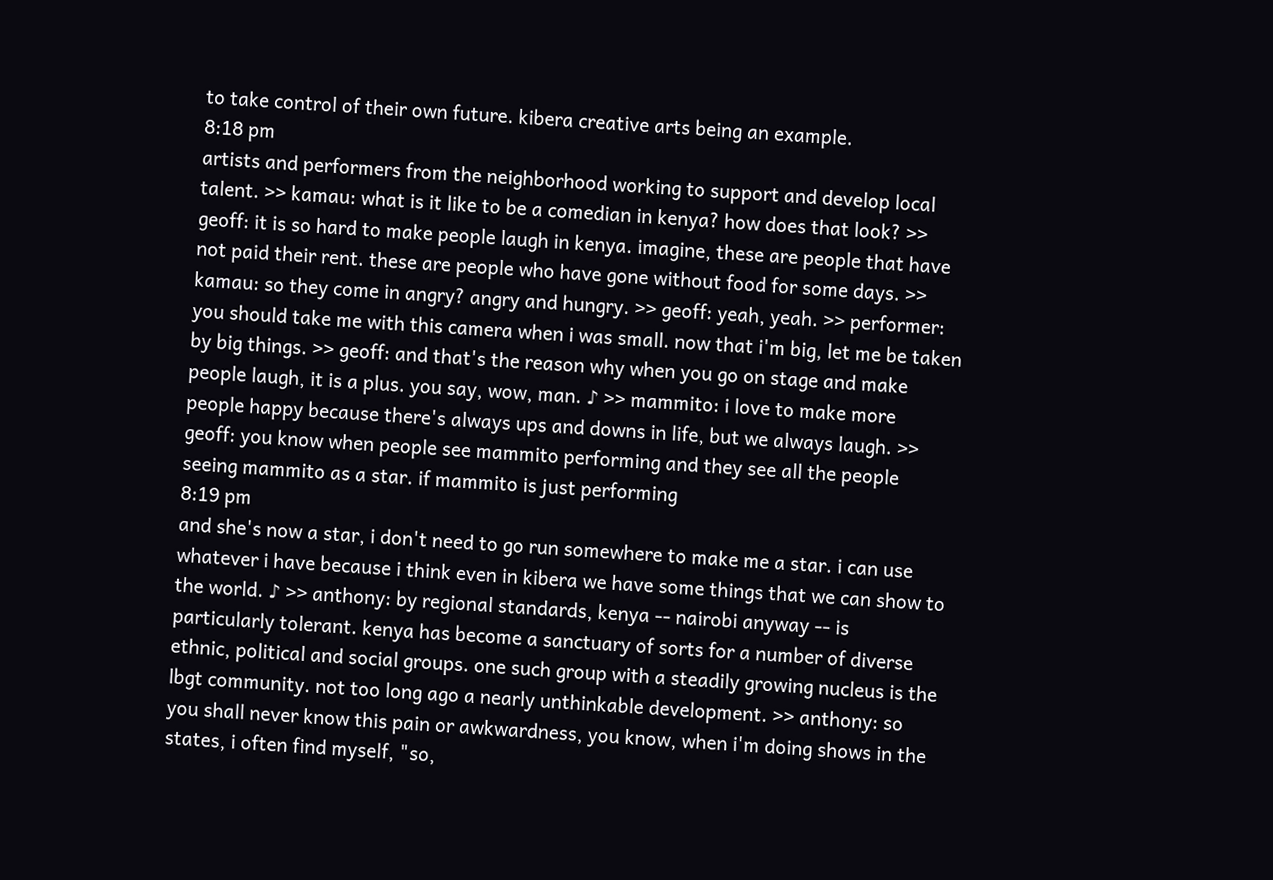to take control of their own future. kibera creative arts being an example.
8:18 pm
artists and performers from the neighborhood working to support and develop local talent. >> kamau: what is it like to be a comedian in kenya? how does that look? >> geoff: it is so hard to make people laugh in kenya. imagine, these are people that have not paid their rent. these are people who have gone without food for some days. >> kamau: so they come in angry? angry and hungry. >> geoff: yeah, yeah. >> performer: you should take me with this camera when i was small. now that i'm big, let me be taken by big things. >> geoff: and that's the reason why when you go on stage and make people laugh, it is a plus. you say, wow, man. ♪ >> mammito: i love to make more people happy because there's always ups and downs in life, but we always laugh. >> geoff: you know when people see mammito performing and they see all the people seeing mammito as a star. if mammito is just performing
8:19 pm
and she's now a star, i don't need to go run somewhere to make me a star. i can use whatever i have because i think even in kibera we have some things that we can show to the world. ♪ >> anthony: by regional standards, kenya -- nairobi anyway -- is particularly tolerant. kenya has become a sanctuary of sorts for a number of diverse ethnic, political and social groups. one such group with a steadily growing nucleus is the lbgt community. not too long ago a nearly unthinkable development. >> anthony: so you shall never know this pain or awkwardness, you know, when i'm doing shows in the states, i often find myself, "so,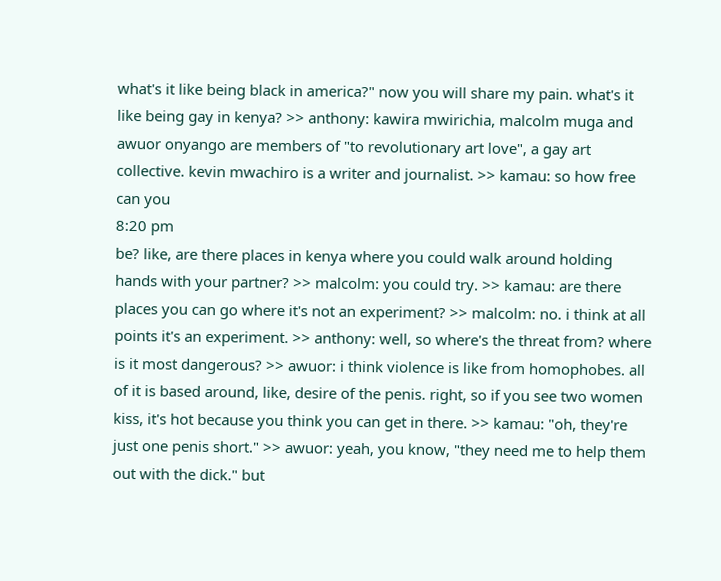what's it like being black in america?" now you will share my pain. what's it like being gay in kenya? >> anthony: kawira mwirichia, malcolm muga and awuor onyango are members of "to revolutionary art love", a gay art collective. kevin mwachiro is a writer and journalist. >> kamau: so how free can you
8:20 pm
be? like, are there places in kenya where you could walk around holding hands with your partner? >> malcolm: you could try. >> kamau: are there places you can go where it's not an experiment? >> malcolm: no. i think at all points it's an experiment. >> anthony: well, so where's the threat from? where is it most dangerous? >> awuor: i think violence is like from homophobes. all of it is based around, like, desire of the penis. right, so if you see two women kiss, it's hot because you think you can get in there. >> kamau: "oh, they're just one penis short." >> awuor: yeah, you know, "they need me to help them out with the dick." but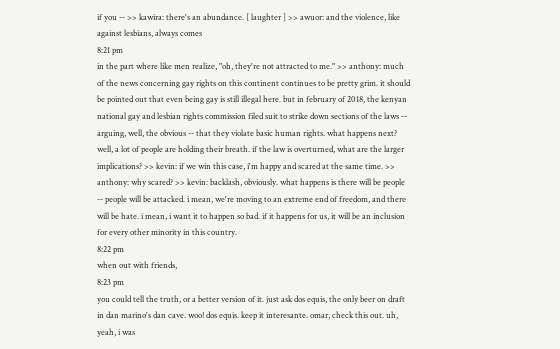if you -- >> kawira: there's an abundance. [ laughter ] >> awuor: and the violence, like against lesbians, always comes
8:21 pm
in the part where like men realize, "oh, they're not attracted to me." >> anthony: much of the news concerning gay rights on this continent continues to be pretty grim. it should be pointed out that even being gay is still illegal here. but in february of 2018, the kenyan national gay and lesbian rights commission filed suit to strike down sections of the laws -- arguing, well, the obvious -- that they violate basic human rights. what happens next? well, a lot of people are holding their breath. if the law is overturned, what are the larger implications? >> kevin: if we win this case, i'm happy and scared at the same time. >> anthony: why scared? >> kevin: backlash, obviously. what happens is there will be people -- people will be attacked. i mean, we're moving to an extreme end of freedom, and there will be hate. i mean, i want it to happen so bad. if it happens for us, it will be an inclusion for every other minority in this country.
8:22 pm
when out with friends,
8:23 pm
you could tell the truth, or a better version of it. just ask dos equis, the only beer on draft in dan marino's dan cave. woo! dos equis. keep it interesante. omar, check this out. uh, yeah, i was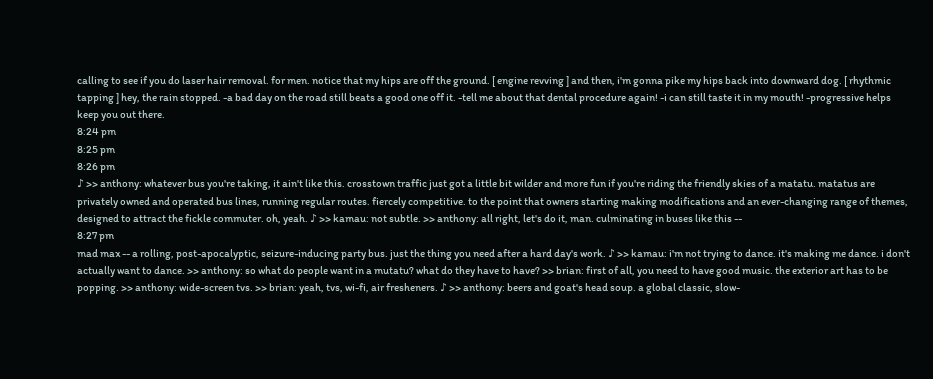calling to see if you do laser hair removal. for men. notice that my hips are off the ground. [ engine revving ] and then, i'm gonna pike my hips back into downward dog. [ rhythmic tapping ] hey, the rain stopped. -a bad day on the road still beats a good one off it. -tell me about that dental procedure again! -i can still taste it in my mouth! -progressive helps keep you out there.
8:24 pm
8:25 pm
8:26 pm
♪ >> anthony: whatever bus you're taking, it ain't like this. crosstown traffic just got a little bit wilder and more fun if you're riding the friendly skies of a matatu. matatus are privately owned and operated bus lines, running regular routes. fiercely competitive. to the point that owners starting making modifications and an ever-changing range of themes, designed to attract the fickle commuter. oh, yeah. ♪ >> kamau: not subtle. >> anthony: all right, let's do it, man. culminating in buses like this --
8:27 pm
mad max -- a rolling, post-apocalyptic, seizure-inducing party bus. just the thing you need after a hard day's work. ♪ >> kamau: i'm not trying to dance. it's making me dance. i don't actually want to dance. >> anthony: so what do people want in a mutatu? what do they have to have? >> brian: first of all, you need to have good music. the exterior art has to be popping. >> anthony: wide-screen tvs. >> brian: yeah, tvs, wi-fi, air fresheners. ♪ >> anthony: beers and goat's head soup. a global classic, slow-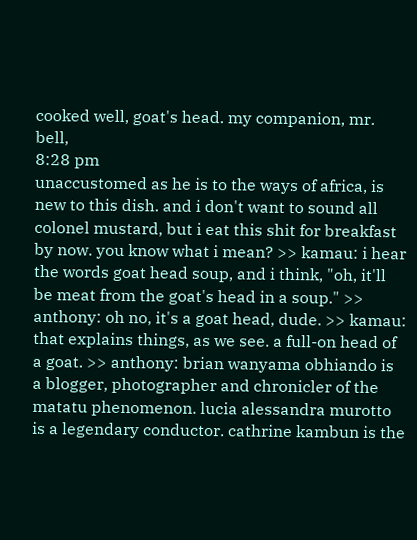cooked well, goat's head. my companion, mr. bell,
8:28 pm
unaccustomed as he is to the ways of africa, is new to this dish. and i don't want to sound all colonel mustard, but i eat this shit for breakfast by now. you know what i mean? >> kamau: i hear the words goat head soup, and i think, "oh, it'll be meat from the goat's head in a soup." >> anthony: oh no, it's a goat head, dude. >> kamau: that explains things, as we see. a full-on head of a goat. >> anthony: brian wanyama obhiando is a blogger, photographer and chronicler of the matatu phenomenon. lucia alessandra murotto is a legendary conductor. cathrine kambun is the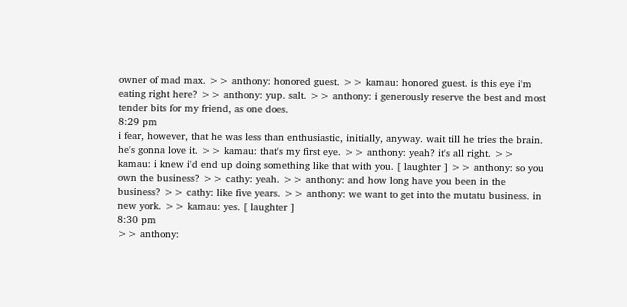owner of mad max. >> anthony: honored guest. >> kamau: honored guest. is this eye i'm eating right here? >> anthony: yup. salt. >> anthony: i generously reserve the best and most tender bits for my friend, as one does.
8:29 pm
i fear, however, that he was less than enthusiastic, initially, anyway. wait till he tries the brain. he's gonna love it. >> kamau: that's my first eye. >> anthony: yeah? it's all right. >> kamau: i knew i'd end up doing something like that with you. [ laughter ] >> anthony: so you own the business? >> cathy: yeah. >> anthony: and how long have you been in the business? >> cathy: like five years. >> anthony: we want to get into the mutatu business. in new york. >> kamau: yes. [ laughter ]
8:30 pm
>> anthony: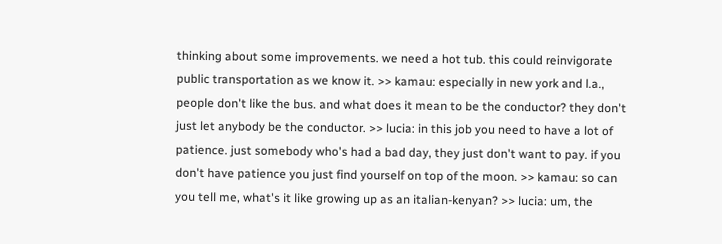thinking about some improvements. we need a hot tub. this could reinvigorate public transportation as we know it. >> kamau: especially in new york and l.a., people don't like the bus. and what does it mean to be the conductor? they don't just let anybody be the conductor. >> lucia: in this job you need to have a lot of patience. just somebody who's had a bad day, they just don't want to pay. if you don't have patience you just find yourself on top of the moon. >> kamau: so can you tell me, what's it like growing up as an italian-kenyan? >> lucia: um, the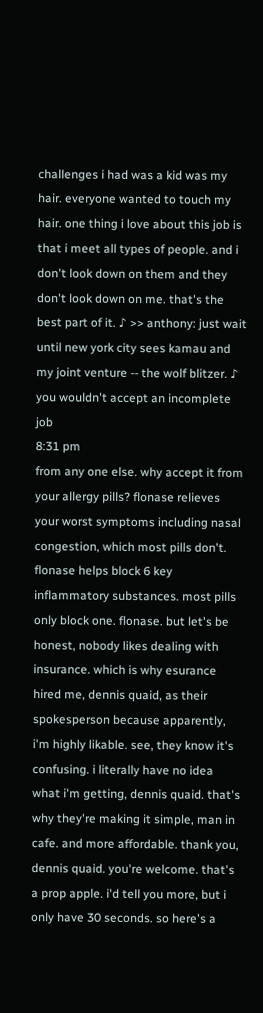challenges i had was a kid was my hair. everyone wanted to touch my hair. one thing i love about this job is that i meet all types of people. and i don't look down on them and they don't look down on me. that's the best part of it. ♪ >> anthony: just wait until new york city sees kamau and my joint venture -- the wolf blitzer. ♪ you wouldn't accept an incomplete job
8:31 pm
from any one else. why accept it from your allergy pills? flonase relieves your worst symptoms including nasal congestion, which most pills don't. flonase helps block 6 key inflammatory substances. most pills only block one. flonase. but let's be honest, nobody likes dealing with insurance. which is why esurance hired me, dennis quaid, as their spokesperson because apparently, i'm highly likable. see, they know it's confusing. i literally have no idea what i'm getting, dennis quaid. that's why they're making it simple, man in cafe. and more affordable. thank you, dennis quaid. you're welcome. that's a prop apple. i'd tell you more, but i only have 30 seconds. so here's a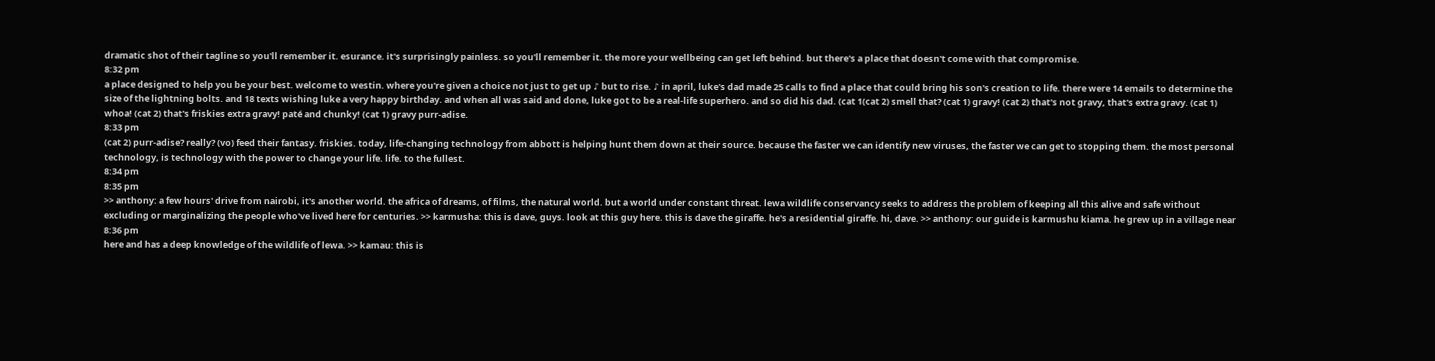dramatic shot of their tagline so you'll remember it. esurance. it's surprisingly painless. so you'll remember it. the more your wellbeing can get left behind. but there's a place that doesn't come with that compromise.
8:32 pm
a place designed to help you be your best. welcome to westin. where you're given a choice not just to get up ♪ but to rise. ♪ in april, luke's dad made 25 calls to find a place that could bring his son's creation to life. there were 14 emails to determine the size of the lightning bolts. and 18 texts wishing luke a very happy birthday. and when all was said and done, luke got to be a real-life superhero. and so did his dad. (cat 1(cat 2) smell that? (cat 1) gravy! (cat 2) that's not gravy, that's extra gravy. (cat 1) whoa! (cat 2) that's friskies extra gravy! paté and chunky! (cat 1) gravy purr-adise.
8:33 pm
(cat 2) purr-adise? really? (vo) feed their fantasy. friskies. today, life-changing technology from abbott is helping hunt them down at their source. because the faster we can identify new viruses, the faster we can get to stopping them. the most personal technology, is technology with the power to change your life. life. to the fullest.
8:34 pm
8:35 pm
>> anthony: a few hours' drive from nairobi, it's another world. the africa of dreams, of films, the natural world. but a world under constant threat. lewa wildlife conservancy seeks to address the problem of keeping all this alive and safe without excluding or marginalizing the people who've lived here for centuries. >> karmusha: this is dave, guys. look at this guy here. this is dave the giraffe. he's a residential giraffe. hi, dave. >> anthony: our guide is karmushu kiama. he grew up in a village near
8:36 pm
here and has a deep knowledge of the wildlife of lewa. >> kamau: this is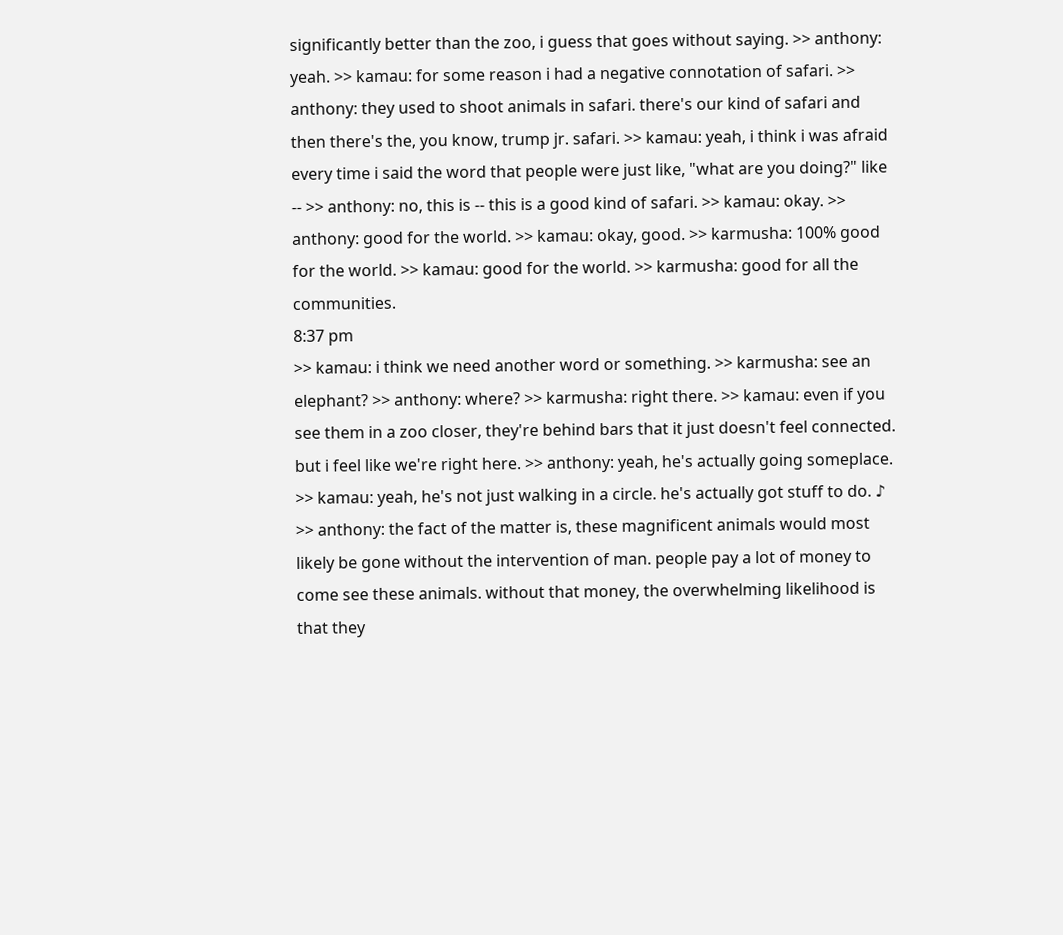significantly better than the zoo, i guess that goes without saying. >> anthony: yeah. >> kamau: for some reason i had a negative connotation of safari. >> anthony: they used to shoot animals in safari. there's our kind of safari and then there's the, you know, trump jr. safari. >> kamau: yeah, i think i was afraid every time i said the word that people were just like, "what are you doing?" like -- >> anthony: no, this is -- this is a good kind of safari. >> kamau: okay. >> anthony: good for the world. >> kamau: okay, good. >> karmusha: 100% good for the world. >> kamau: good for the world. >> karmusha: good for all the communities.
8:37 pm
>> kamau: i think we need another word or something. >> karmusha: see an elephant? >> anthony: where? >> karmusha: right there. >> kamau: even if you see them in a zoo closer, they're behind bars that it just doesn't feel connected. but i feel like we're right here. >> anthony: yeah, he's actually going someplace. >> kamau: yeah, he's not just walking in a circle. he's actually got stuff to do. ♪ >> anthony: the fact of the matter is, these magnificent animals would most likely be gone without the intervention of man. people pay a lot of money to come see these animals. without that money, the overwhelming likelihood is that they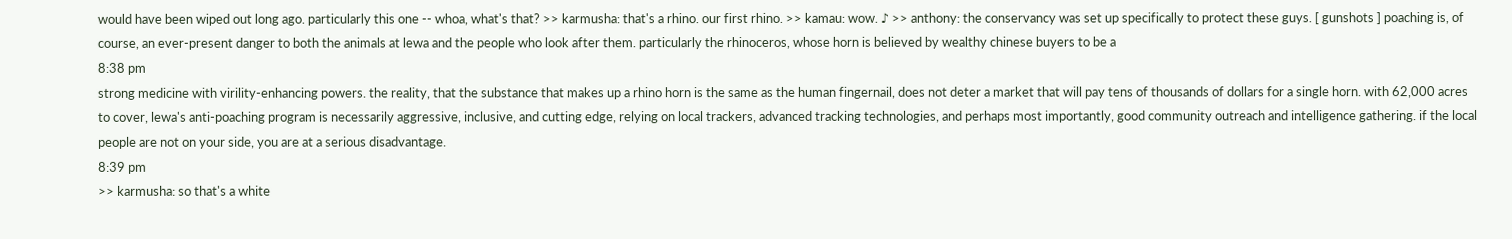would have been wiped out long ago. particularly this one -- whoa, what's that? >> karmusha: that's a rhino. our first rhino. >> kamau: wow. ♪ >> anthony: the conservancy was set up specifically to protect these guys. [ gunshots ] poaching is, of course, an ever-present danger to both the animals at lewa and the people who look after them. particularly the rhinoceros, whose horn is believed by wealthy chinese buyers to be a
8:38 pm
strong medicine with virility-enhancing powers. the reality, that the substance that makes up a rhino horn is the same as the human fingernail, does not deter a market that will pay tens of thousands of dollars for a single horn. with 62,000 acres to cover, lewa's anti-poaching program is necessarily aggressive, inclusive, and cutting edge, relying on local trackers, advanced tracking technologies, and perhaps most importantly, good community outreach and intelligence gathering. if the local people are not on your side, you are at a serious disadvantage.
8:39 pm
>> karmusha: so that's a white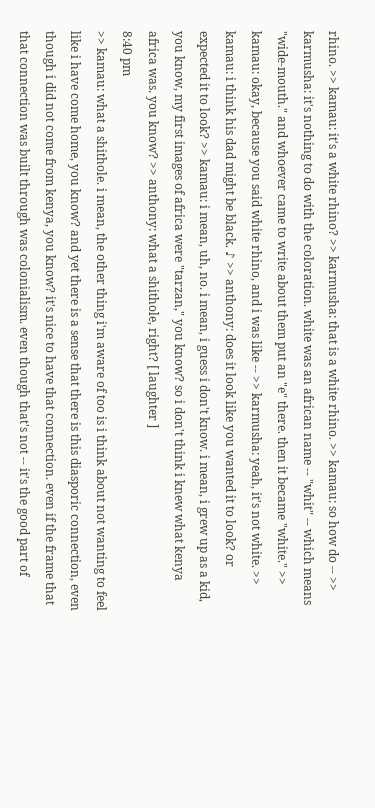rhino. >> kamau: it's a white rhino? >> karmusha: that is a white rhino. >> kamau: so how do -- >> karmusha: it's nothing to do with the coloration. white was an african name -- "whit" -- which means "wide-mouth." and whoever came to write about them put an "e" there. then it became "white." >> kamau: okay, because you said white rhino, and i was like -- >> karmusha: yeah, it's not white. >> kamau: i think his dad might be black. ♪ >> anthony: does it look like you wanted it to look? or expected it to look? >> kamau: i mean, uh, no. i mean, i guess i don't know. i mean, i grew up as a kid, you know, my first images of africa were "tarzan," you know? so i don't think i knew what kenya africa was. you know? >> anthony: what a shithole, right? [ laughter ]
8:40 pm
>> kamau: what a shithole. i mean, the other thing i'm aware of too is i think about not wanting to feel like i have come home, you know? and yet there is a sense that there is this diasporic connection, even though i did not come from kenya, you know? it's nice to have that connection. even if the frame that that connection was built through was colonialism. even though that's not -- it's the good part of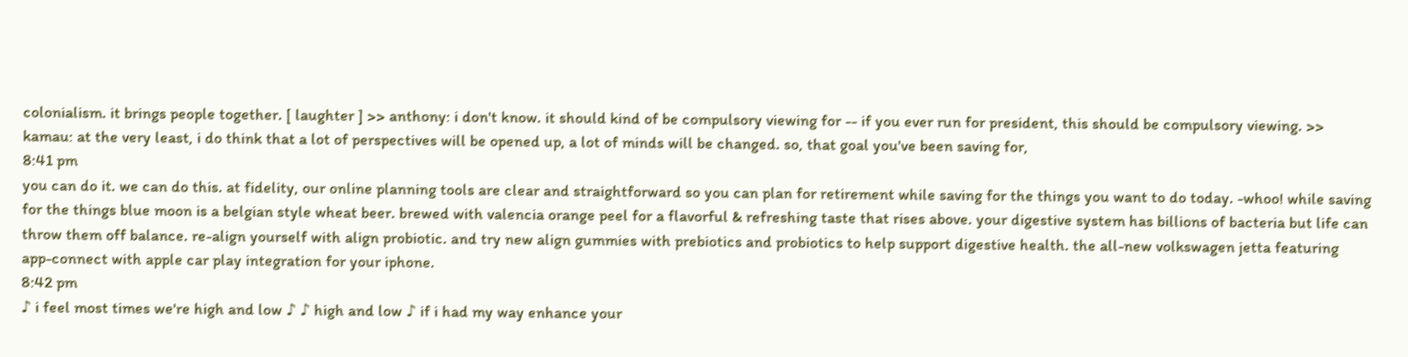colonialism. it brings people together. [ laughter ] >> anthony: i don't know. it should kind of be compulsory viewing for -- if you ever run for president, this should be compulsory viewing. >> kamau: at the very least, i do think that a lot of perspectives will be opened up, a lot of minds will be changed. so, that goal you've been saving for,
8:41 pm
you can do it. we can do this. at fidelity, our online planning tools are clear and straightforward so you can plan for retirement while saving for the things you want to do today. -whoo! while saving for the things blue moon is a belgian style wheat beer. brewed with valencia orange peel for a flavorful & refreshing taste that rises above. your digestive system has billions of bacteria but life can throw them off balance. re-align yourself with align probiotic. and try new align gummies with prebiotics and probiotics to help support digestive health. the all-new volkswagen jetta featuring app-connect with apple car play integration for your iphone.
8:42 pm
♪ i feel most times we're high and low ♪ ♪ high and low ♪ if i had my way enhance your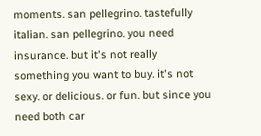moments. san pellegrino. tastefully italian. san pellegrino. you need insurance. but it's not really something you want to buy. it's not sexy. or delicious. or fun. but since you need both car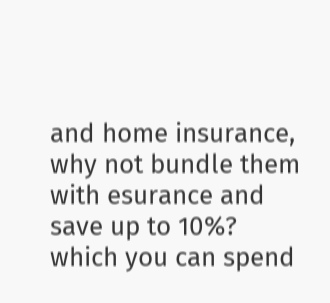and home insurance, why not bundle them with esurance and save up to 10%? which you can spend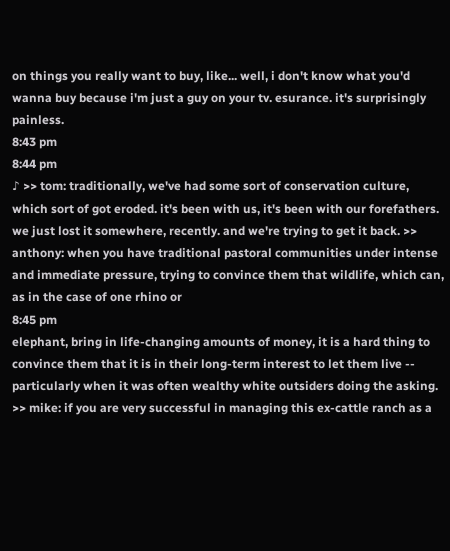on things you really want to buy, like... well, i don't know what you'd wanna buy because i'm just a guy on your tv. esurance. it's surprisingly painless.
8:43 pm
8:44 pm
♪ >> tom: traditionally, we've had some sort of conservation culture, which sort of got eroded. it's been with us, it's been with our forefathers. we just lost it somewhere, recently. and we're trying to get it back. >> anthony: when you have traditional pastoral communities under intense and immediate pressure, trying to convince them that wildlife, which can, as in the case of one rhino or
8:45 pm
elephant, bring in life-changing amounts of money, it is a hard thing to convince them that it is in their long-term interest to let them live -- particularly when it was often wealthy white outsiders doing the asking. >> mike: if you are very successful in managing this ex-cattle ranch as a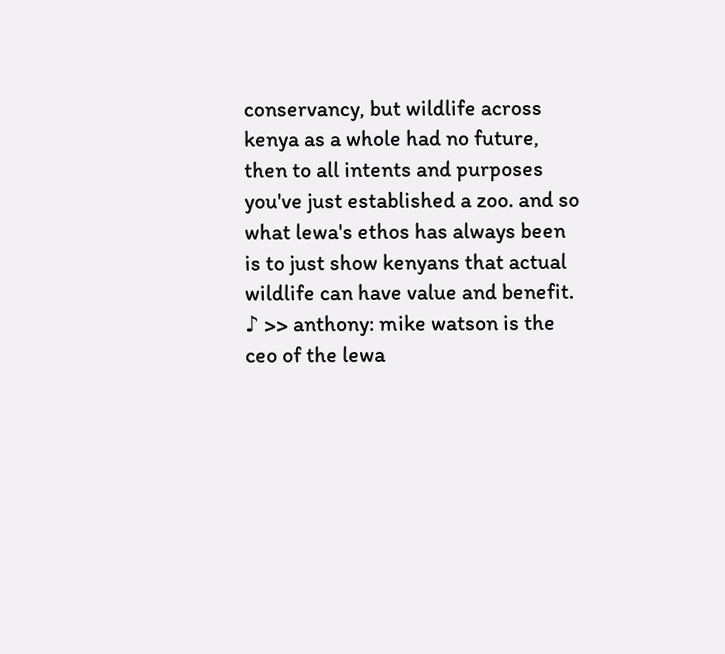conservancy, but wildlife across kenya as a whole had no future, then to all intents and purposes you've just established a zoo. and so what lewa's ethos has always been is to just show kenyans that actual wildlife can have value and benefit. ♪ >> anthony: mike watson is the ceo of the lewa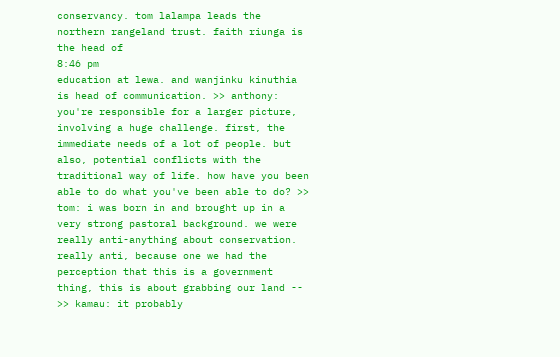conservancy. tom lalampa leads the northern rangeland trust. faith riunga is the head of
8:46 pm
education at lewa. and wanjinku kinuthia is head of communication. >> anthony: you're responsible for a larger picture, involving a huge challenge. first, the immediate needs of a lot of people. but also, potential conflicts with the traditional way of life. how have you been able to do what you've been able to do? >> tom: i was born in and brought up in a very strong pastoral background. we were really anti-anything about conservation. really anti, because one we had the perception that this is a government thing, this is about grabbing our land -- >> kamau: it probably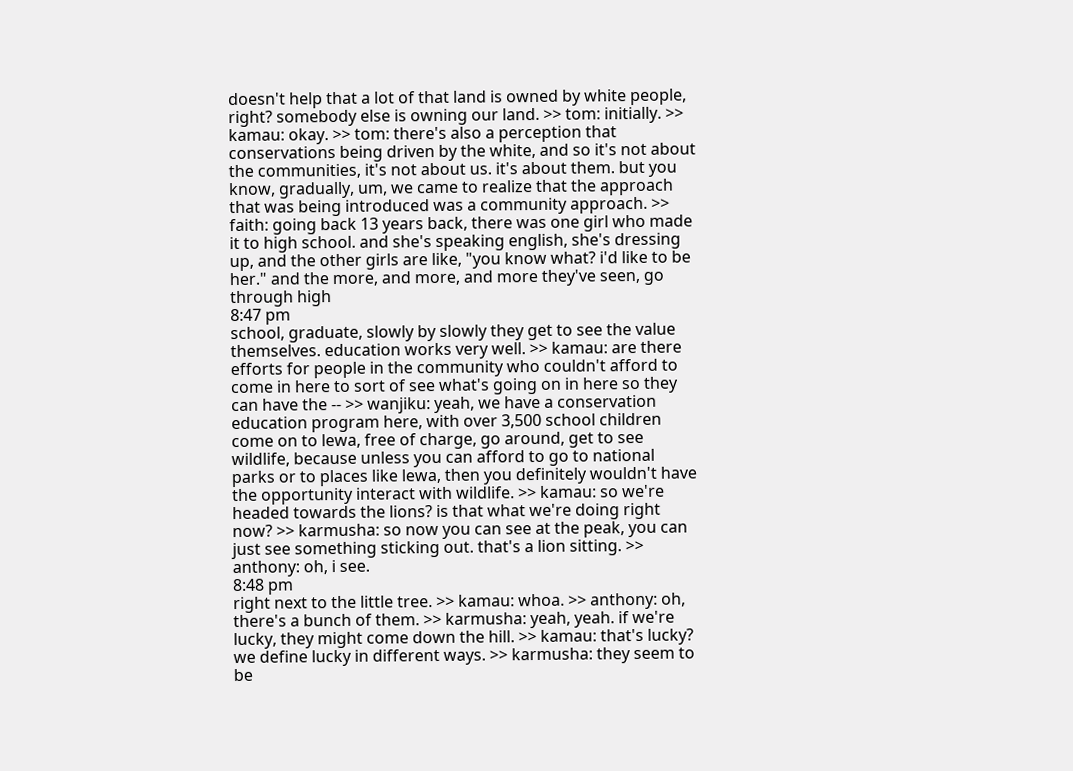doesn't help that a lot of that land is owned by white people, right? somebody else is owning our land. >> tom: initially. >> kamau: okay. >> tom: there's also a perception that conservations being driven by the white, and so it's not about the communities, it's not about us. it's about them. but you know, gradually, um, we came to realize that the approach that was being introduced was a community approach. >> faith: going back 13 years back, there was one girl who made it to high school. and she's speaking english, she's dressing up, and the other girls are like, "you know what? i'd like to be her." and the more, and more, and more they've seen, go through high
8:47 pm
school, graduate, slowly by slowly they get to see the value themselves. education works very well. >> kamau: are there efforts for people in the community who couldn't afford to come in here to sort of see what's going on in here so they can have the -- >> wanjiku: yeah, we have a conservation education program here, with over 3,500 school children come on to lewa, free of charge, go around, get to see wildlife, because unless you can afford to go to national parks or to places like lewa, then you definitely wouldn't have the opportunity interact with wildlife. >> kamau: so we're headed towards the lions? is that what we're doing right now? >> karmusha: so now you can see at the peak, you can just see something sticking out. that's a lion sitting. >> anthony: oh, i see.
8:48 pm
right next to the little tree. >> kamau: whoa. >> anthony: oh, there's a bunch of them. >> karmusha: yeah, yeah. if we're lucky, they might come down the hill. >> kamau: that's lucky? we define lucky in different ways. >> karmusha: they seem to be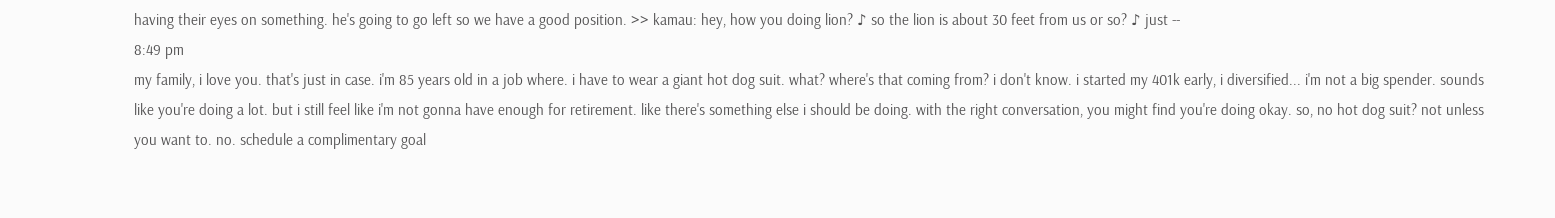having their eyes on something. he's going to go left so we have a good position. >> kamau: hey, how you doing lion? ♪ so the lion is about 30 feet from us or so? ♪ just --
8:49 pm
my family, i love you. that's just in case. i'm 85 years old in a job where. i have to wear a giant hot dog suit. what? where's that coming from? i don't know. i started my 401k early, i diversified... i'm not a big spender. sounds like you're doing a lot. but i still feel like i'm not gonna have enough for retirement. like there's something else i should be doing. with the right conversation, you might find you're doing okay. so, no hot dog suit? not unless you want to. no. schedule a complimentary goal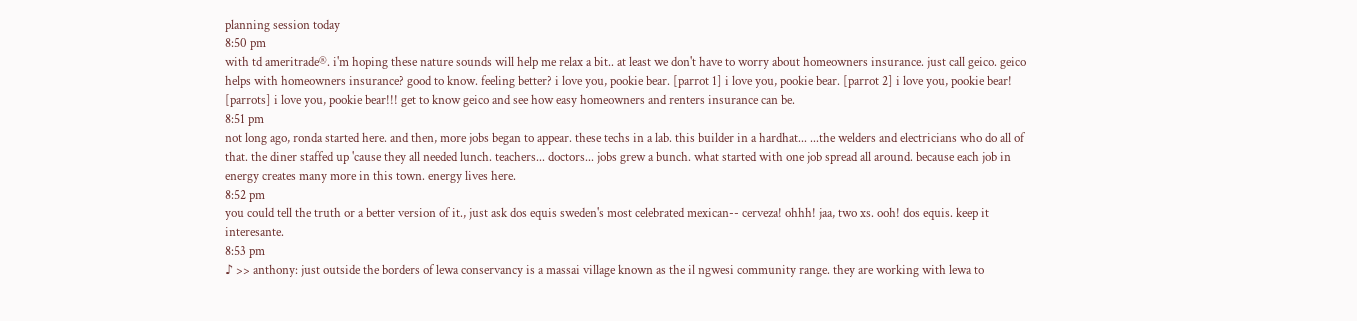planning session today
8:50 pm
with td ameritrade®. i'm hoping these nature sounds will help me relax a bit.. at least we don't have to worry about homeowners insurance. just call geico. geico helps with homeowners insurance? good to know. feeling better? i love you, pookie bear. [parrot 1] i love you, pookie bear. [parrot 2] i love you, pookie bear! [parrots] i love you, pookie bear!!! get to know geico and see how easy homeowners and renters insurance can be.
8:51 pm
not long ago, ronda started here. and then, more jobs began to appear. these techs in a lab. this builder in a hardhat... ...the welders and electricians who do all of that. the diner staffed up 'cause they all needed lunch. teachers... doctors... jobs grew a bunch. what started with one job spread all around. because each job in energy creates many more in this town. energy lives here.
8:52 pm
you could tell the truth or a better version of it., just ask dos equis sweden's most celebrated mexican-- cerveza! ohhh! jaa, two xs. ooh! dos equis. keep it interesante.
8:53 pm
♪ >> anthony: just outside the borders of lewa conservancy is a massai village known as the il ngwesi community range. they are working with lewa to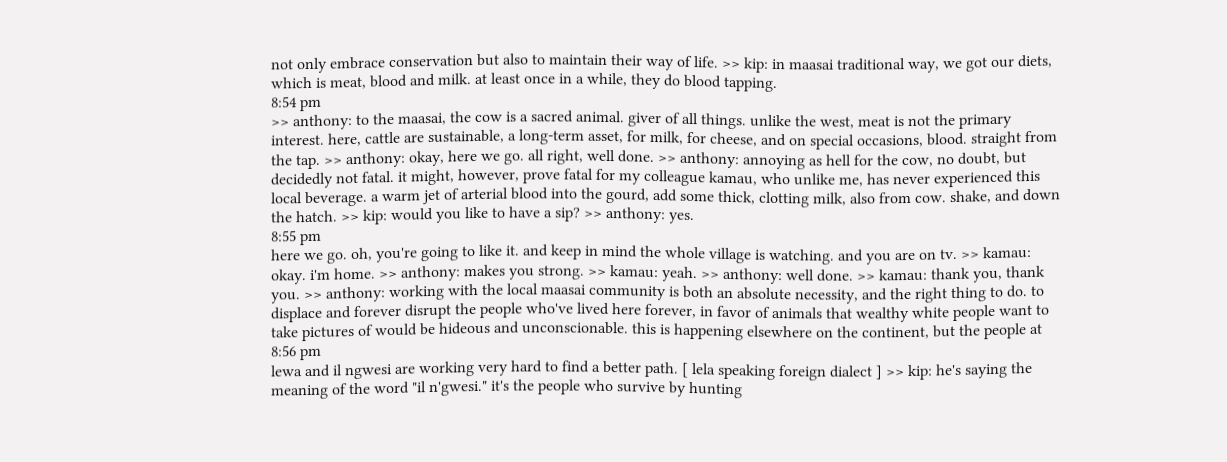not only embrace conservation but also to maintain their way of life. >> kip: in maasai traditional way, we got our diets, which is meat, blood and milk. at least once in a while, they do blood tapping.
8:54 pm
>> anthony: to the maasai, the cow is a sacred animal. giver of all things. unlike the west, meat is not the primary interest. here, cattle are sustainable, a long-term asset, for milk, for cheese, and on special occasions, blood. straight from the tap. >> anthony: okay, here we go. all right, well done. >> anthony: annoying as hell for the cow, no doubt, but decidedly not fatal. it might, however, prove fatal for my colleague kamau, who unlike me, has never experienced this local beverage. a warm jet of arterial blood into the gourd, add some thick, clotting milk, also from cow. shake, and down the hatch. >> kip: would you like to have a sip? >> anthony: yes.
8:55 pm
here we go. oh, you're going to like it. and keep in mind the whole village is watching. and you are on tv. >> kamau: okay. i'm home. >> anthony: makes you strong. >> kamau: yeah. >> anthony: well done. >> kamau: thank you, thank you. >> anthony: working with the local maasai community is both an absolute necessity, and the right thing to do. to displace and forever disrupt the people who've lived here forever, in favor of animals that wealthy white people want to take pictures of would be hideous and unconscionable. this is happening elsewhere on the continent, but the people at
8:56 pm
lewa and il ngwesi are working very hard to find a better path. [ lela speaking foreign dialect ] >> kip: he's saying the meaning of the word "il n'gwesi." it's the people who survive by hunting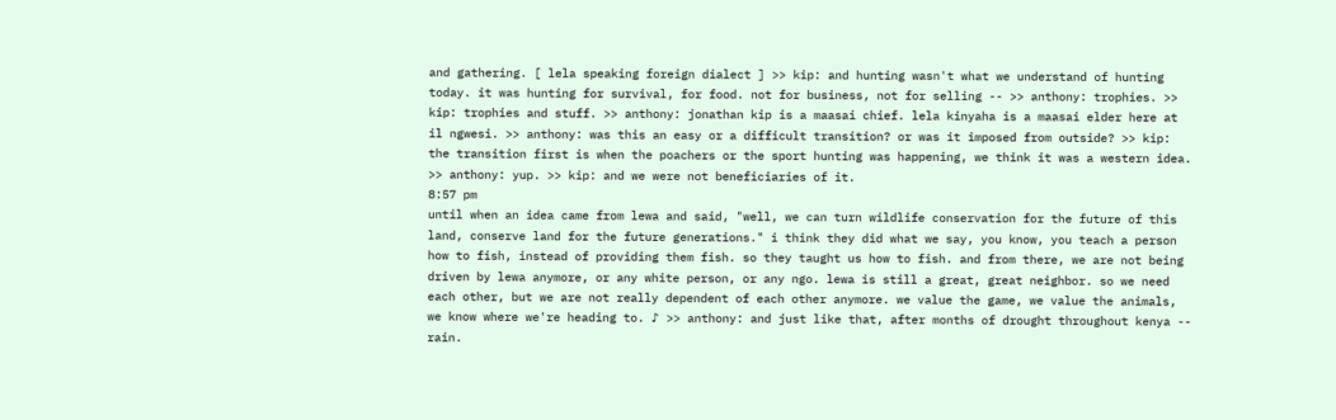and gathering. [ lela speaking foreign dialect ] >> kip: and hunting wasn't what we understand of hunting today. it was hunting for survival, for food. not for business, not for selling -- >> anthony: trophies. >> kip: trophies and stuff. >> anthony: jonathan kip is a maasai chief. lela kinyaha is a maasai elder here at il ngwesi. >> anthony: was this an easy or a difficult transition? or was it imposed from outside? >> kip: the transition first is when the poachers or the sport hunting was happening, we think it was a western idea. >> anthony: yup. >> kip: and we were not beneficiaries of it.
8:57 pm
until when an idea came from lewa and said, "well, we can turn wildlife conservation for the future of this land, conserve land for the future generations." i think they did what we say, you know, you teach a person how to fish, instead of providing them fish. so they taught us how to fish. and from there, we are not being driven by lewa anymore, or any white person, or any ngo. lewa is still a great, great neighbor. so we need each other, but we are not really dependent of each other anymore. we value the game, we value the animals, we know where we're heading to. ♪ >> anthony: and just like that, after months of drought throughout kenya -- rain.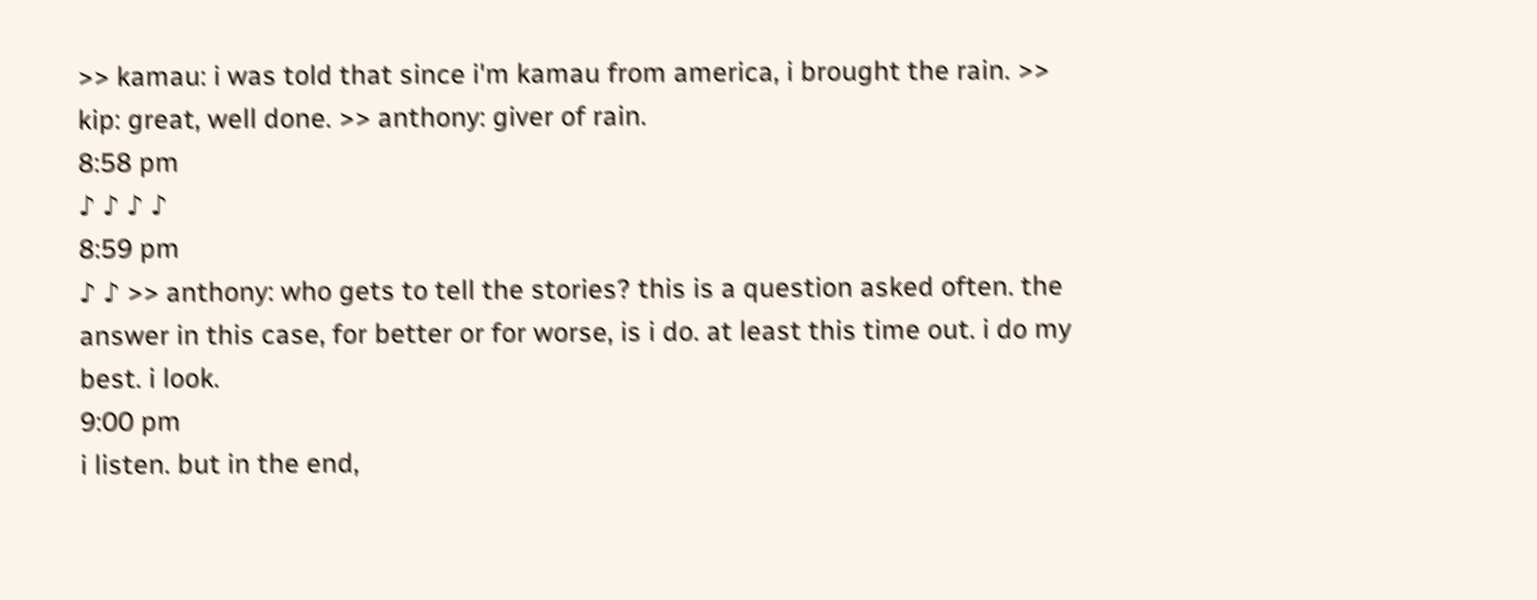>> kamau: i was told that since i'm kamau from america, i brought the rain. >> kip: great, well done. >> anthony: giver of rain.
8:58 pm
♪ ♪ ♪ ♪
8:59 pm
♪ ♪ >> anthony: who gets to tell the stories? this is a question asked often. the answer in this case, for better or for worse, is i do. at least this time out. i do my best. i look.
9:00 pm
i listen. but in the end,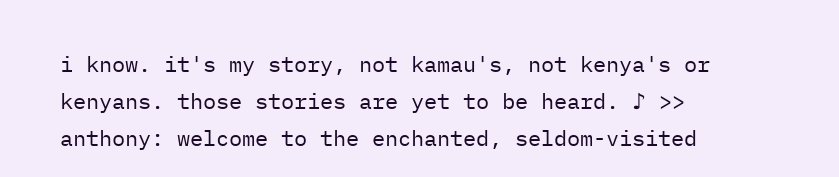i know. it's my story, not kamau's, not kenya's or kenyans. those stories are yet to be heard. ♪ >> anthony: welcome to the enchanted, seldom-visited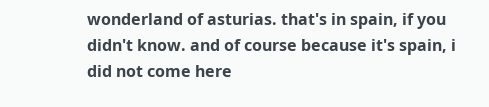wonderland of asturias. that's in spain, if you didn't know. and of course because it's spain, i did not come here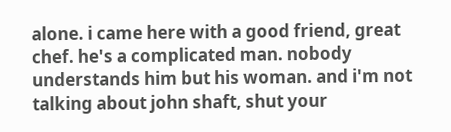alone. i came here with a good friend, great chef. he's a complicated man. nobody understands him but his woman. and i'm not talking about john shaft, shut your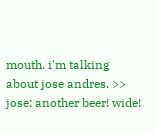mouth. i'm talking about jose andres. >> jose: another beer! wide!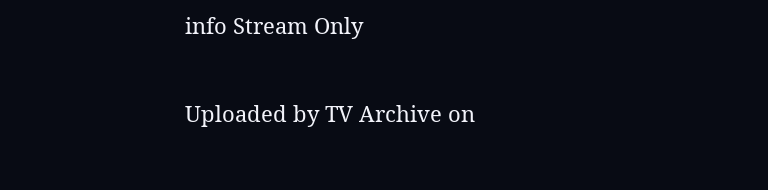info Stream Only

Uploaded by TV Archive on